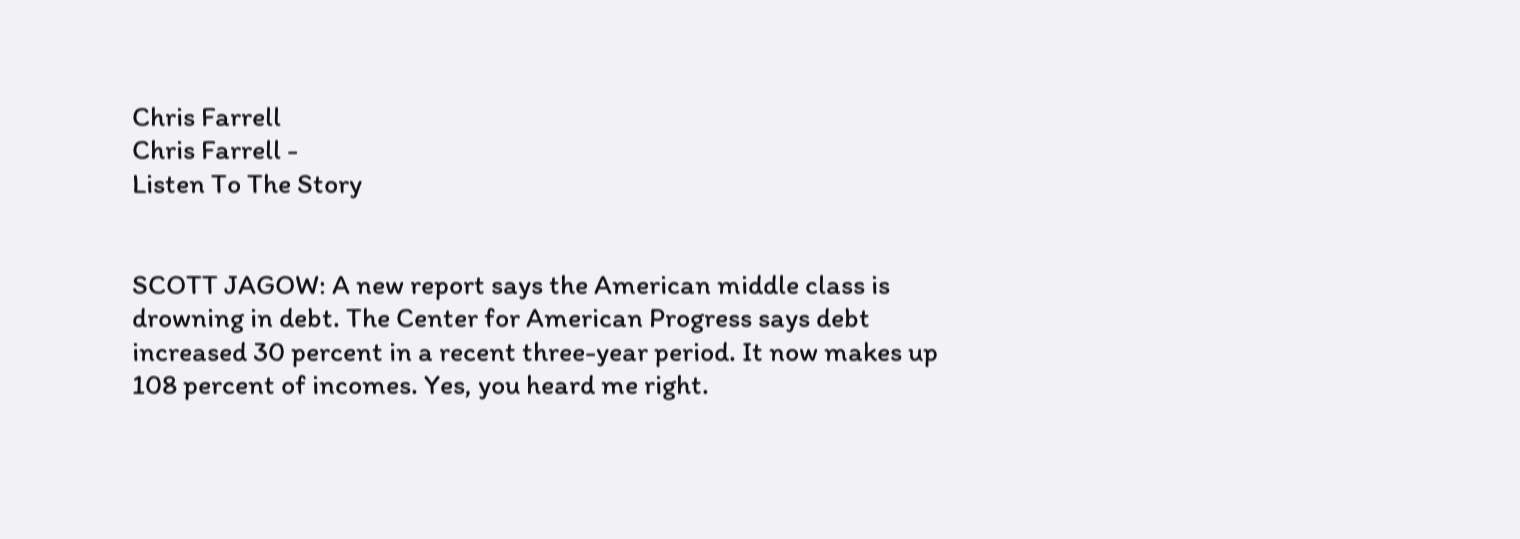Chris Farrell
Chris Farrell -
Listen To The Story


SCOTT JAGOW: A new report says the American middle class is drowning in debt. The Center for American Progress says debt increased 30 percent in a recent three-year period. It now makes up 108 percent of incomes. Yes, you heard me right.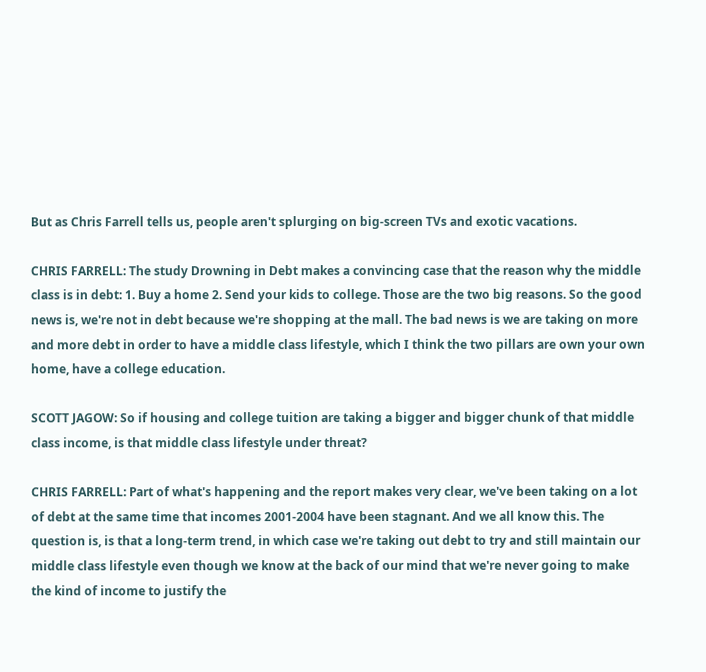But as Chris Farrell tells us, people aren't splurging on big-screen TVs and exotic vacations.

CHRIS FARRELL: The study Drowning in Debt makes a convincing case that the reason why the middle class is in debt: 1. Buy a home 2. Send your kids to college. Those are the two big reasons. So the good news is, we're not in debt because we're shopping at the mall. The bad news is we are taking on more and more debt in order to have a middle class lifestyle, which I think the two pillars are own your own home, have a college education.

SCOTT JAGOW: So if housing and college tuition are taking a bigger and bigger chunk of that middle class income, is that middle class lifestyle under threat?

CHRIS FARRELL: Part of what's happening and the report makes very clear, we've been taking on a lot of debt at the same time that incomes 2001-2004 have been stagnant. And we all know this. The question is, is that a long-term trend, in which case we're taking out debt to try and still maintain our middle class lifestyle even though we know at the back of our mind that we're never going to make the kind of income to justify the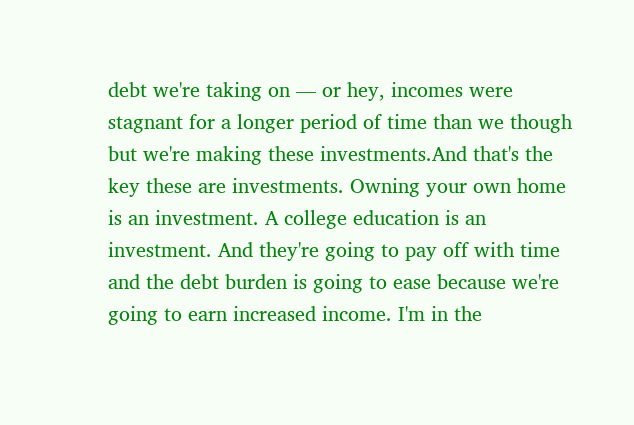debt we're taking on — or hey, incomes were stagnant for a longer period of time than we though but we're making these investments.And that's the key these are investments. Owning your own home is an investment. A college education is an investment. And they're going to pay off with time and the debt burden is going to ease because we're going to earn increased income. I'm in the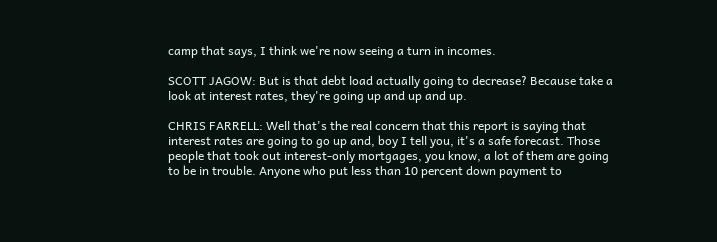camp that says, I think we're now seeing a turn in incomes.

SCOTT JAGOW: But is that debt load actually going to decrease? Because take a look at interest rates, they're going up and up and up.

CHRIS FARRELL: Well that's the real concern that this report is saying that interest rates are going to go up and, boy I tell you, it's a safe forecast. Those people that took out interest-only mortgages, you know, a lot of them are going to be in trouble. Anyone who put less than 10 percent down payment to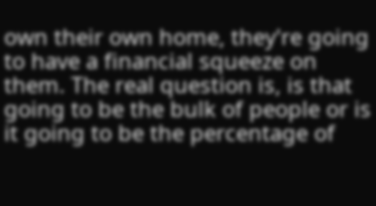own their own home, they're going to have a financial squeeze on them. The real question is, is that going to be the bulk of people or is it going to be the percentage of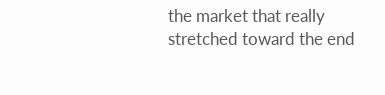the market that really stretched toward the end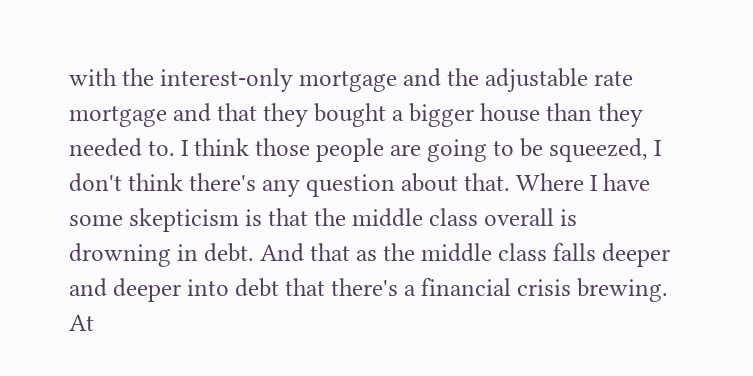with the interest-only mortgage and the adjustable rate mortgage and that they bought a bigger house than they needed to. I think those people are going to be squeezed, I don't think there's any question about that. Where I have some skepticism is that the middle class overall is drowning in debt. And that as the middle class falls deeper and deeper into debt that there's a financial crisis brewing. At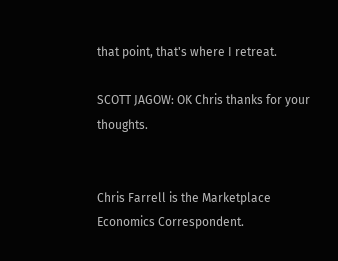that point, that's where I retreat.

SCOTT JAGOW: OK Chris thanks for your thoughts.


Chris Farrell is the Marketplace Economics Correspondent.